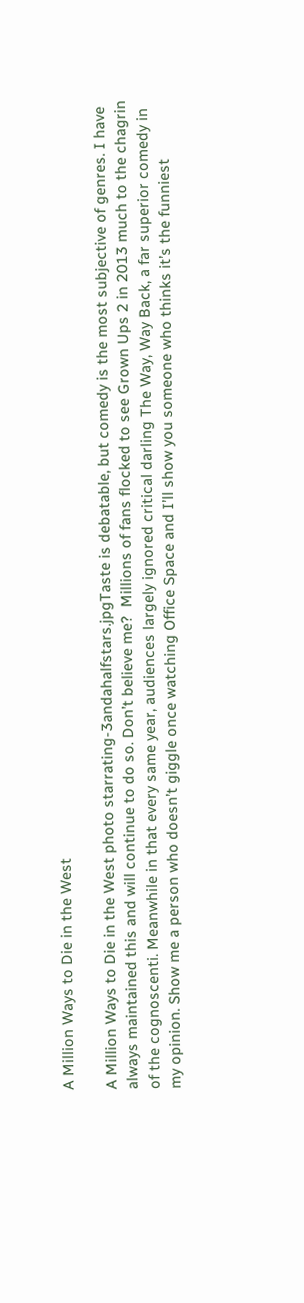A Million Ways to Die in the West

A Million Ways to Die in the West photo starrating-3andahalfstars.jpgTaste is debatable, but comedy is the most subjective of genres. I have always maintained this and will continue to do so. Don’t believe me?  Millions of fans flocked to see Grown Ups 2 in 2013 much to the chagrin of the cognoscenti. Meanwhile in that every same year, audiences largely ignored critical darling The Way, Way Back, a far superior comedy in my opinion. Show me a person who doesn’t giggle once watching Office Space and I’ll show you someone who thinks it’s the funniest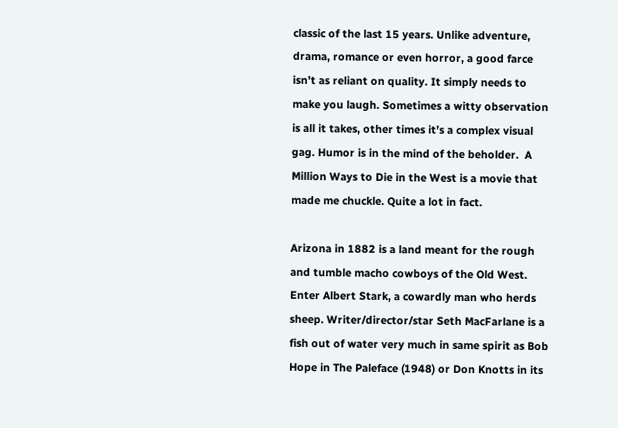classic of the last 15 years. Unlike adventure, drama, romance or even horror, a good farce isn’t as reliant on quality. It simply needs to make you laugh. Sometimes a witty observation is all it takes, other times it’s a complex visual gag. Humor is in the mind of the beholder.  A Million Ways to Die in the West is a movie that made me chuckle. Quite a lot in fact.

Arizona in 1882 is a land meant for the rough and tumble macho cowboys of the Old West. Enter Albert Stark, a cowardly man who herds sheep. Writer/director/star Seth MacFarlane is a fish out of water very much in same spirit as Bob Hope in The Paleface (1948) or Don Knotts in its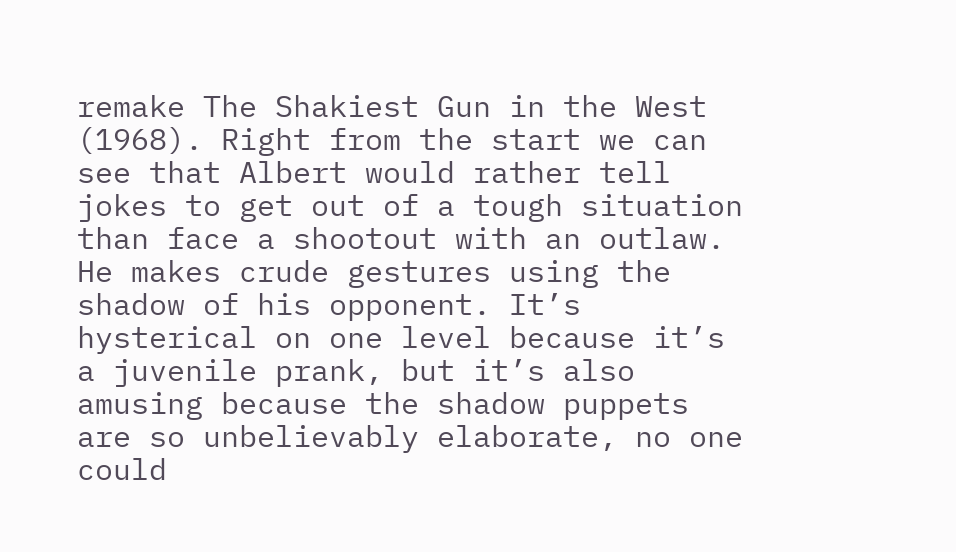remake The Shakiest Gun in the West (1968). Right from the start we can see that Albert would rather tell jokes to get out of a tough situation than face a shootout with an outlaw. He makes crude gestures using the shadow of his opponent. It’s hysterical on one level because it’s a juvenile prank, but it’s also amusing because the shadow puppets are so unbelievably elaborate, no one could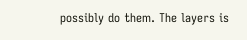possibly do them. The layers is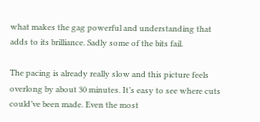what makes the gag powerful and understanding that adds to its brilliance. Sadly some of the bits fail.

The pacing is already really slow and this picture feels overlong by about 30 minutes. It’s easy to see where cuts could’ve been made. Even the most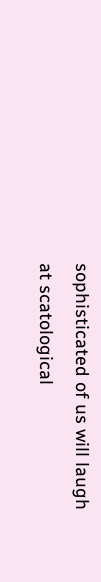sophisticated of us will laugh at scatological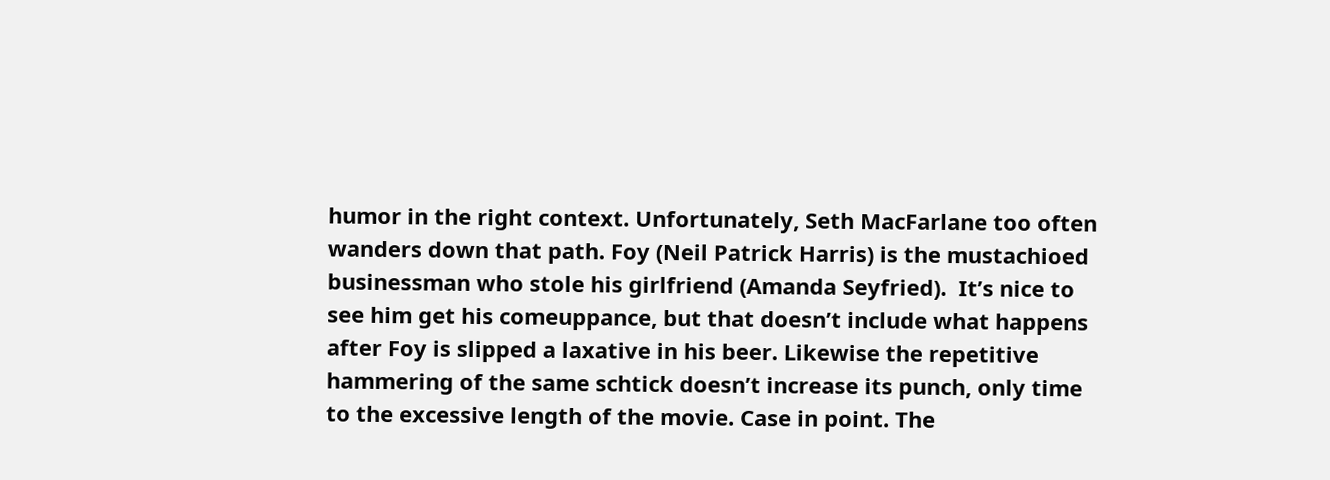humor in the right context. Unfortunately, Seth MacFarlane too often wanders down that path. Foy (Neil Patrick Harris) is the mustachioed businessman who stole his girlfriend (Amanda Seyfried).  It’s nice to see him get his comeuppance, but that doesn’t include what happens after Foy is slipped a laxative in his beer. Likewise the repetitive hammering of the same schtick doesn’t increase its punch, only time to the excessive length of the movie. Case in point. The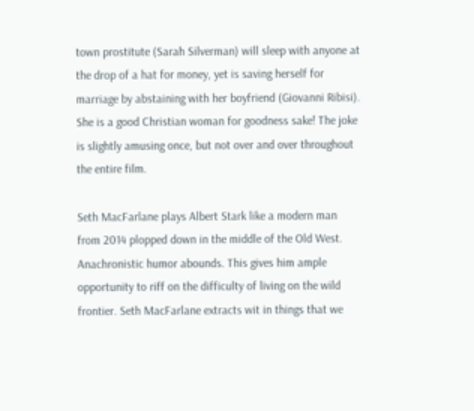town prostitute (Sarah Silverman) will sleep with anyone at the drop of a hat for money, yet is saving herself for marriage by abstaining with her boyfriend (Giovanni Ribisi). She is a good Christian woman for goodness sake! The joke is slightly amusing once, but not over and over throughout the entire film.

Seth MacFarlane plays Albert Stark like a modern man from 2014 plopped down in the middle of the Old West.  Anachronistic humor abounds. This gives him ample opportunity to riff on the difficulty of living on the wild frontier. Seth MacFarlane extracts wit in things that we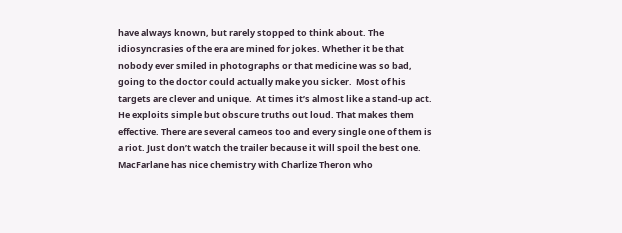have always known, but rarely stopped to think about. The idiosyncrasies of the era are mined for jokes. Whether it be that nobody ever smiled in photographs or that medicine was so bad, going to the doctor could actually make you sicker.  Most of his targets are clever and unique.  At times it’s almost like a stand-up act.  He exploits simple but obscure truths out loud. That makes them effective. There are several cameos too and every single one of them is a riot. Just don’t watch the trailer because it will spoil the best one. MacFarlane has nice chemistry with Charlize Theron who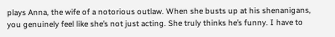plays Anna, the wife of a notorious outlaw. When she busts up at his shenanigans, you genuinely feel like she’s not just acting. She truly thinks he’s funny. I have to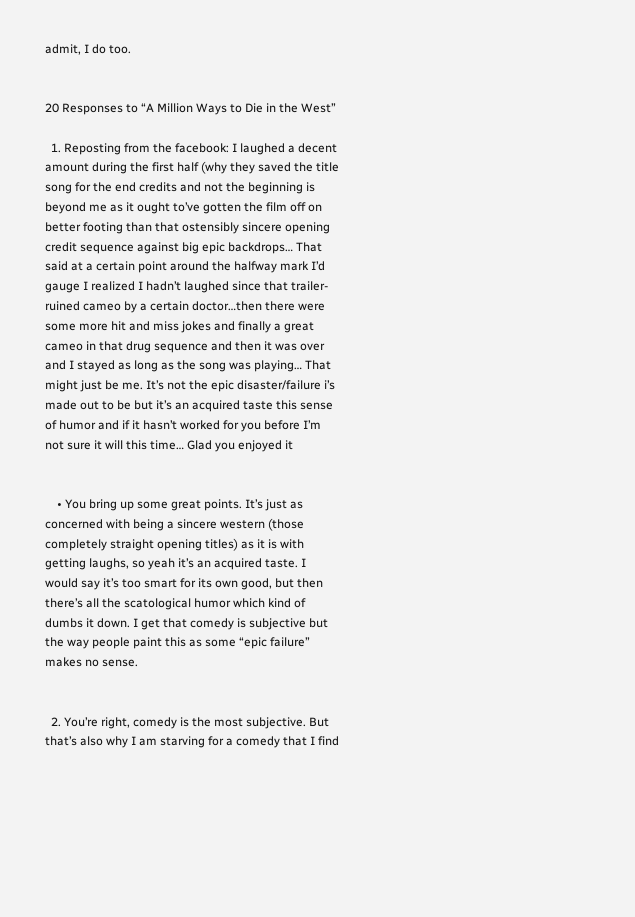admit, I do too.


20 Responses to “A Million Ways to Die in the West”

  1. Reposting from the facebook: I laughed a decent amount during the first half (why they saved the title song for the end credits and not the beginning is beyond me as it ought to’ve gotten the film off on better footing than that ostensibly sincere opening credit sequence against big epic backdrops… That said at a certain point around the halfway mark I’d gauge I realized I hadn’t laughed since that trailer-ruined cameo by a certain doctor…then there were some more hit and miss jokes and finally a great cameo in that drug sequence and then it was over and I stayed as long as the song was playing… That might just be me. It’s not the epic disaster/failure i’s made out to be but it’s an acquired taste this sense of humor and if it hasn’t worked for you before I’m not sure it will this time… Glad you enjoyed it


    • You bring up some great points. It’s just as concerned with being a sincere western (those completely straight opening titles) as it is with getting laughs, so yeah it’s an acquired taste. I would say it’s too smart for its own good, but then there’s all the scatological humor which kind of dumbs it down. I get that comedy is subjective but the way people paint this as some “epic failure” makes no sense.


  2. You’re right, comedy is the most subjective. But that’s also why I am starving for a comedy that I find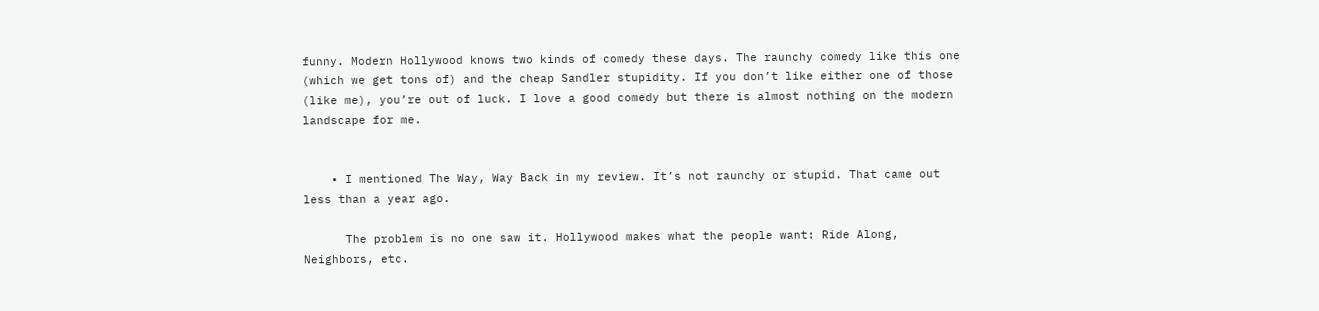funny. Modern Hollywood knows two kinds of comedy these days. The raunchy comedy like this one (which we get tons of) and the cheap Sandler stupidity. If you don’t like either one of those (like me), you’re out of luck. I love a good comedy but there is almost nothing on the modern landscape for me.


    • I mentioned The Way, Way Back in my review. It’s not raunchy or stupid. That came out less than a year ago.

      The problem is no one saw it. Hollywood makes what the people want: Ride Along, Neighbors, etc.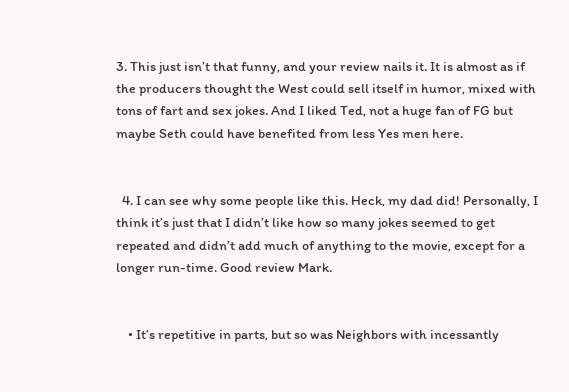3. This just isn’t that funny, and your review nails it. It is almost as if the producers thought the West could sell itself in humor, mixed with tons of fart and sex jokes. And I liked Ted, not a huge fan of FG but maybe Seth could have benefited from less Yes men here.


  4. I can see why some people like this. Heck, my dad did! Personally, I think it’s just that I didn’t like how so many jokes seemed to get repeated and didn’t add much of anything to the movie, except for a longer run-time. Good review Mark.


    • It’s repetitive in parts, but so was Neighbors with incessantly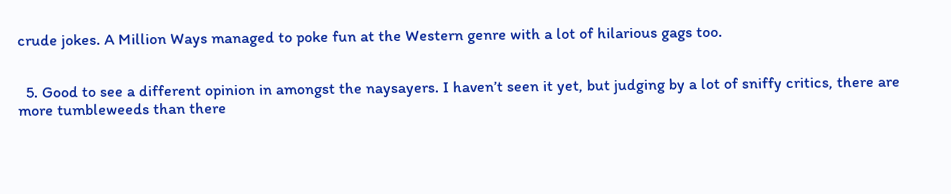crude jokes. A Million Ways managed to poke fun at the Western genre with a lot of hilarious gags too.


  5. Good to see a different opinion in amongst the naysayers. I haven’t seen it yet, but judging by a lot of sniffy critics, there are more tumbleweeds than there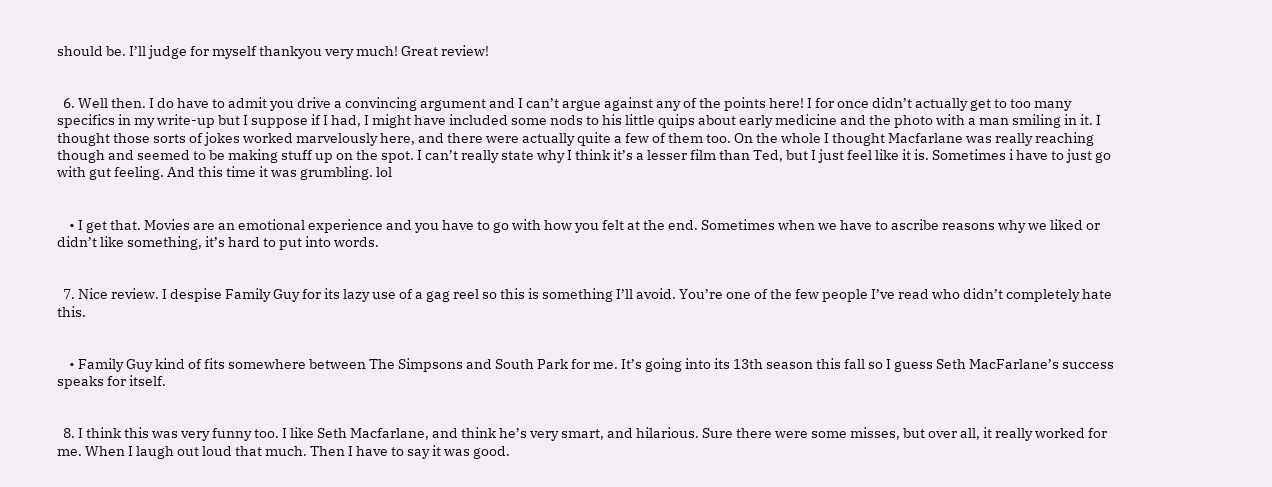should be. I’ll judge for myself thankyou very much! Great review!


  6. Well then. I do have to admit you drive a convincing argument and I can’t argue against any of the points here! I for once didn’t actually get to too many specifics in my write-up but I suppose if I had, I might have included some nods to his little quips about early medicine and the photo with a man smiling in it. I thought those sorts of jokes worked marvelously here, and there were actually quite a few of them too. On the whole I thought Macfarlane was really reaching though and seemed to be making stuff up on the spot. I can’t really state why I think it’s a lesser film than Ted, but I just feel like it is. Sometimes i have to just go with gut feeling. And this time it was grumbling. lol


    • I get that. Movies are an emotional experience and you have to go with how you felt at the end. Sometimes when we have to ascribe reasons why we liked or didn’t like something, it’s hard to put into words.


  7. Nice review. I despise Family Guy for its lazy use of a gag reel so this is something I’ll avoid. You’re one of the few people I’ve read who didn’t completely hate this.


    • Family Guy kind of fits somewhere between The Simpsons and South Park for me. It’s going into its 13th season this fall so I guess Seth MacFarlane’s success speaks for itself.


  8. I think this was very funny too. I like Seth Macfarlane, and think he’s very smart, and hilarious. Sure there were some misses, but over all, it really worked for me. When I laugh out loud that much. Then I have to say it was good.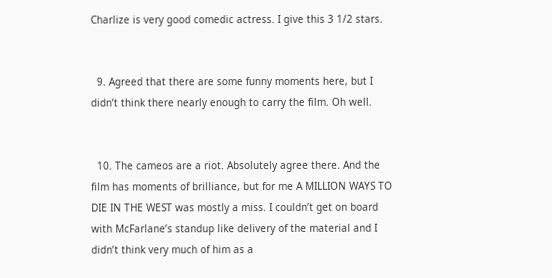Charlize is very good comedic actress. I give this 3 1/2 stars.


  9. Agreed that there are some funny moments here, but I didn’t think there nearly enough to carry the film. Oh well.


  10. The cameos are a riot. Absolutely agree there. And the film has moments of brilliance, but for me A MILLION WAYS TO DIE IN THE WEST was mostly a miss. I couldn’t get on board with McFarlane’s standup like delivery of the material and I didn’t think very much of him as a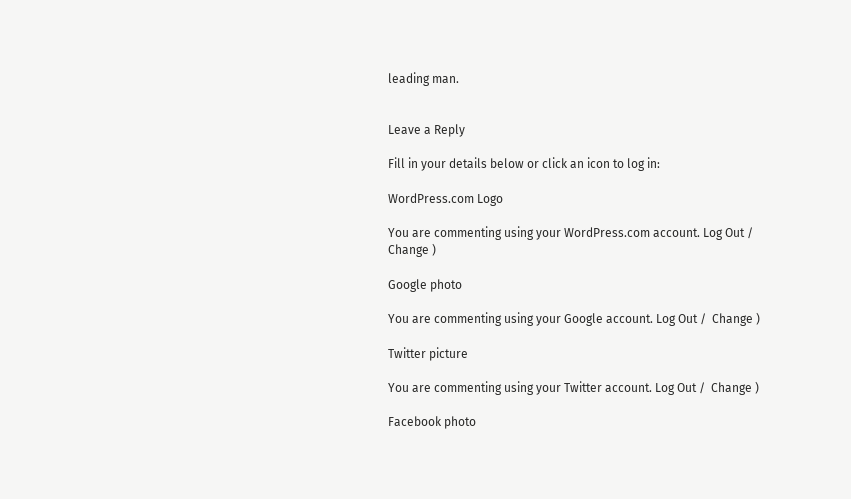leading man.


Leave a Reply

Fill in your details below or click an icon to log in:

WordPress.com Logo

You are commenting using your WordPress.com account. Log Out /  Change )

Google photo

You are commenting using your Google account. Log Out /  Change )

Twitter picture

You are commenting using your Twitter account. Log Out /  Change )

Facebook photo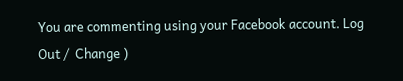You are commenting using your Facebook account. Log Out /  Change )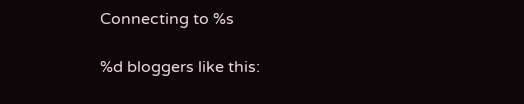Connecting to %s

%d bloggers like this: